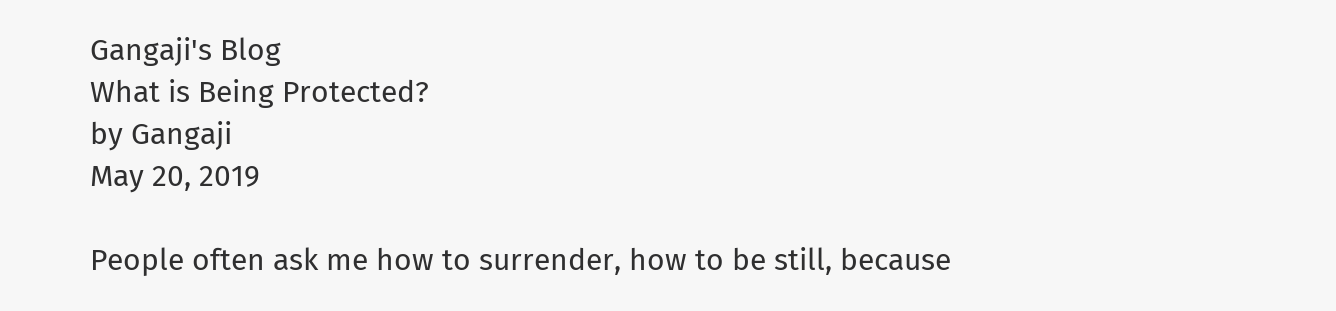Gangaji's Blog
What is Being Protected?
by Gangaji
May 20, 2019

People often ask me how to surrender, how to be still, because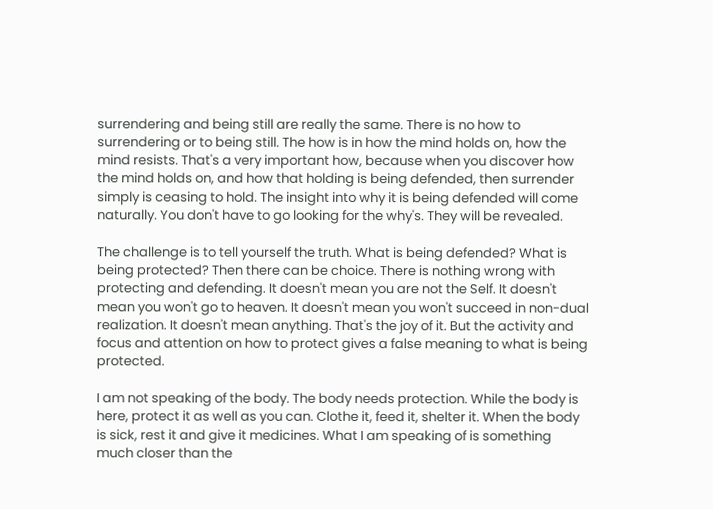surrendering and being still are really the same. There is no how to surrendering or to being still. The how is in how the mind holds on, how the mind resists. That's a very important how, because when you discover how the mind holds on, and how that holding is being defended, then surrender simply is ceasing to hold. The insight into why it is being defended will come naturally. You don't have to go looking for the why's. They will be revealed.

The challenge is to tell yourself the truth. What is being defended? What is being protected? Then there can be choice. There is nothing wrong with protecting and defending. It doesn't mean you are not the Self. It doesn't mean you won't go to heaven. It doesn't mean you won't succeed in non-dual realization. It doesn't mean anything. That's the joy of it. But the activity and focus and attention on how to protect gives a false meaning to what is being protected.

I am not speaking of the body. The body needs protection. While the body is here, protect it as well as you can. Clothe it, feed it, shelter it. When the body is sick, rest it and give it medicines. What I am speaking of is something much closer than the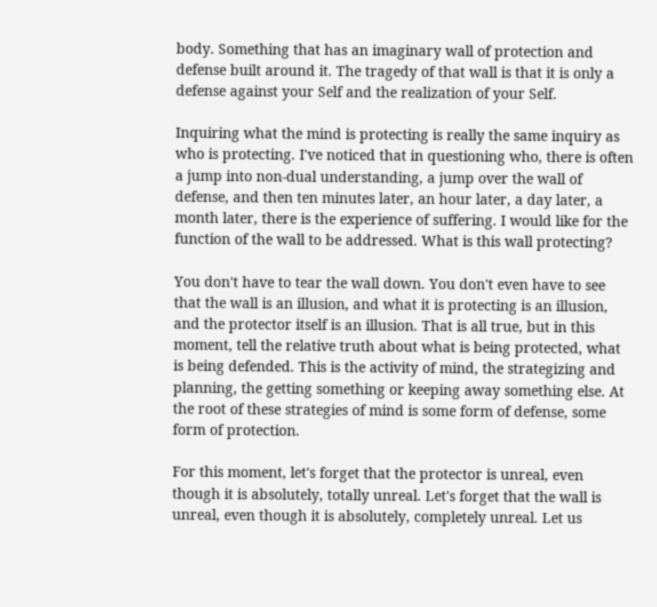body. Something that has an imaginary wall of protection and defense built around it. The tragedy of that wall is that it is only a defense against your Self and the realization of your Self.

Inquiring what the mind is protecting is really the same inquiry as who is protecting. I've noticed that in questioning who, there is often a jump into non-dual understanding, a jump over the wall of defense, and then ten minutes later, an hour later, a day later, a month later, there is the experience of suffering. I would like for the function of the wall to be addressed. What is this wall protecting?

You don't have to tear the wall down. You don't even have to see that the wall is an illusion, and what it is protecting is an illusion, and the protector itself is an illusion. That is all true, but in this moment, tell the relative truth about what is being protected, what is being defended. This is the activity of mind, the strategizing and planning, the getting something or keeping away something else. At the root of these strategies of mind is some form of defense, some form of protection.

For this moment, let's forget that the protector is unreal, even though it is absolutely, totally unreal. Let's forget that the wall is unreal, even though it is absolutely, completely unreal. Let us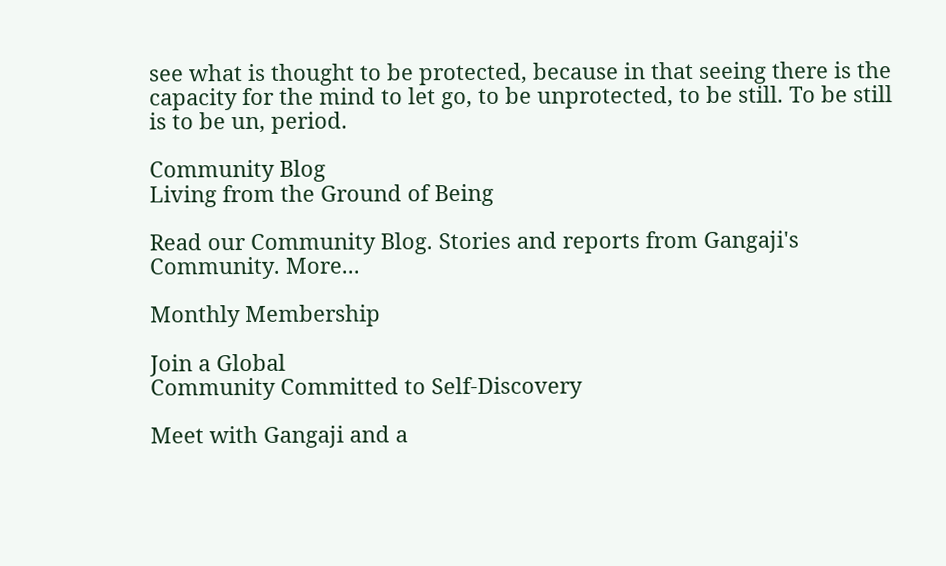see what is thought to be protected, because in that seeing there is the capacity for the mind to let go, to be unprotected, to be still. To be still is to be un, period.

Community Blog
Living from the Ground of Being

Read our Community Blog. Stories and reports from Gangaji's Community. More...

Monthly Membership

Join a Global
Community Committed to Self-Discovery

Meet with Gangaji and a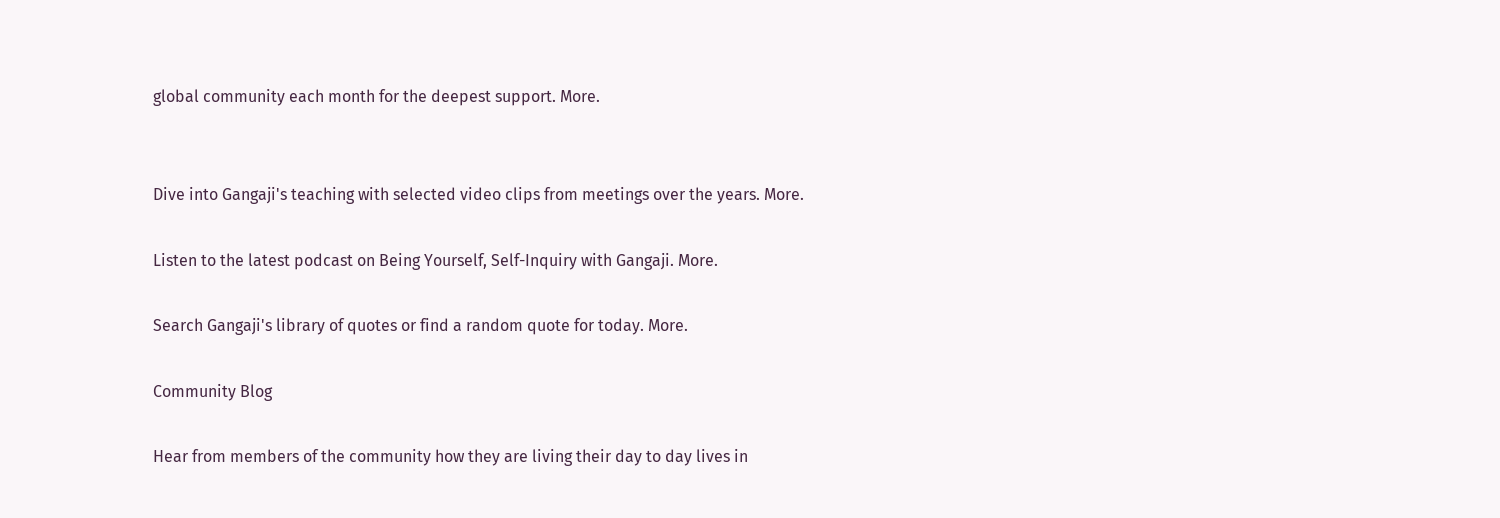global community each month for the deepest support. More.


Dive into Gangaji's teaching with selected video clips from meetings over the years. More.

Listen to the latest podcast on Being Yourself, Self-Inquiry with Gangaji. More.

Search Gangaji's library of quotes or find a random quote for today. More.

Community Blog

Hear from members of the community how they are living their day to day lives in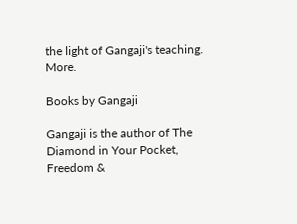the light of Gangaji's teaching. More.

Books by Gangaji

Gangaji is the author of The Diamond in Your Pocket, Freedom &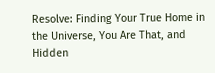Resolve: Finding Your True Home in the Universe, You Are That, and Hidden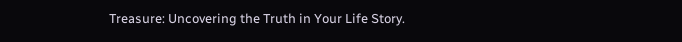Treasure: Uncovering the Truth in Your Life Story.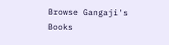Browse Gangaji's Books